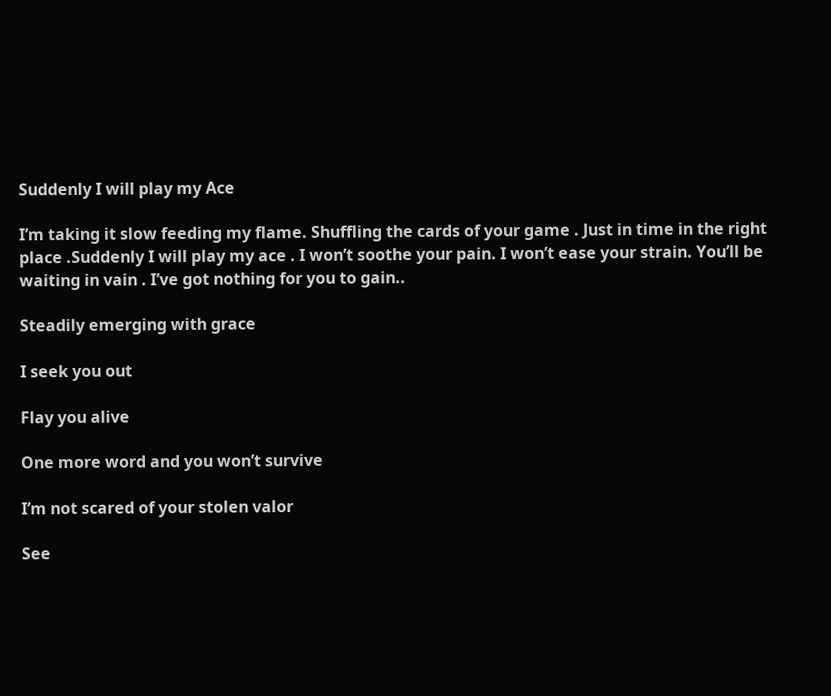Suddenly I will play my Ace

I’m taking it slow feeding my flame. Shuffling the cards of your game . Just in time in the right place .Suddenly I will play my ace . I won’t soothe your pain. I won’t ease your strain. You’ll be waiting in vain . I’ve got nothing for you to gain..

Steadily emerging with grace

I seek you out

Flay you alive

One more word and you won’t survive

I’m not scared of your stolen valor

See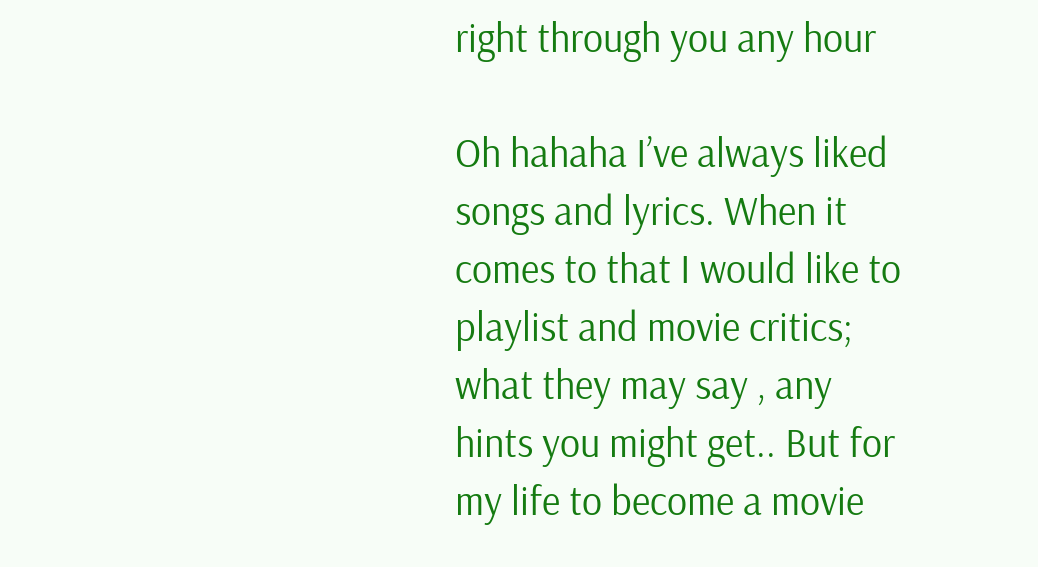right through you any hour

Oh hahaha I’ve always liked songs and lyrics. When it comes to that I would like to playlist and movie critics; what they may say , any hints you might get.. But for my life to become a movie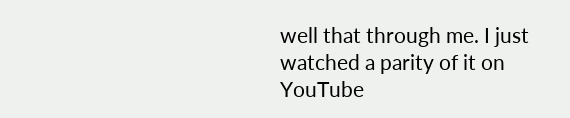well that through me. I just watched a parity of it on YouTube